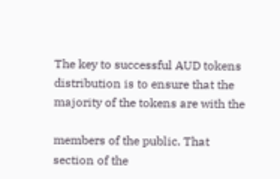The key to successful AUD tokens distribution is to ensure that the majority of the tokens are with the

members of the public. That section of the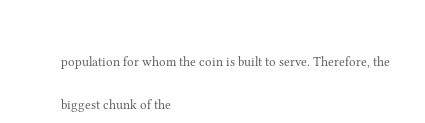population for whom the coin is built to serve. Therefore, the

biggest chunk of the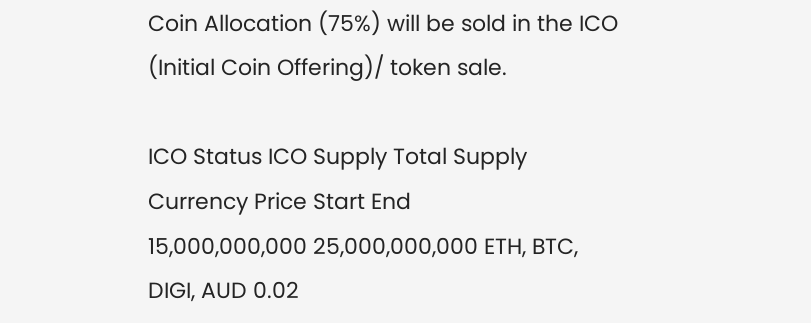Coin Allocation (75%) will be sold in the ICO (Initial Coin Offering)/ token sale.

ICO Status ICO Supply Total Supply Currency Price Start End
15,000,000,000 25,000,000,000 ETH, BTC, DIGI, AUD 0.02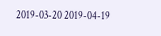2019-03-20 2019-04-19